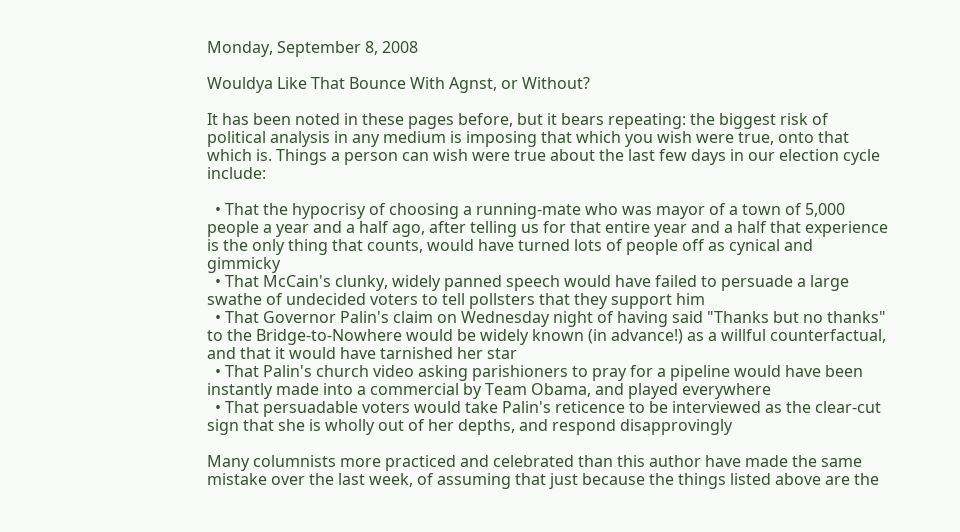Monday, September 8, 2008

Wouldya Like That Bounce With Agnst, or Without?

It has been noted in these pages before, but it bears repeating: the biggest risk of political analysis in any medium is imposing that which you wish were true, onto that which is. Things a person can wish were true about the last few days in our election cycle include:

  • That the hypocrisy of choosing a running-mate who was mayor of a town of 5,000 people a year and a half ago, after telling us for that entire year and a half that experience is the only thing that counts, would have turned lots of people off as cynical and gimmicky
  • That McCain's clunky, widely panned speech would have failed to persuade a large swathe of undecided voters to tell pollsters that they support him
  • That Governor Palin's claim on Wednesday night of having said "Thanks but no thanks" to the Bridge-to-Nowhere would be widely known (in advance!) as a willful counterfactual, and that it would have tarnished her star
  • That Palin's church video asking parishioners to pray for a pipeline would have been instantly made into a commercial by Team Obama, and played everywhere
  • That persuadable voters would take Palin's reticence to be interviewed as the clear-cut sign that she is wholly out of her depths, and respond disapprovingly

Many columnists more practiced and celebrated than this author have made the same mistake over the last week, of assuming that just because the things listed above are the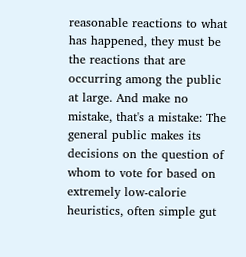reasonable reactions to what has happened, they must be the reactions that are occurring among the public at large. And make no mistake, that's a mistake: The general public makes its decisions on the question of whom to vote for based on extremely low-calorie heuristics, often simple gut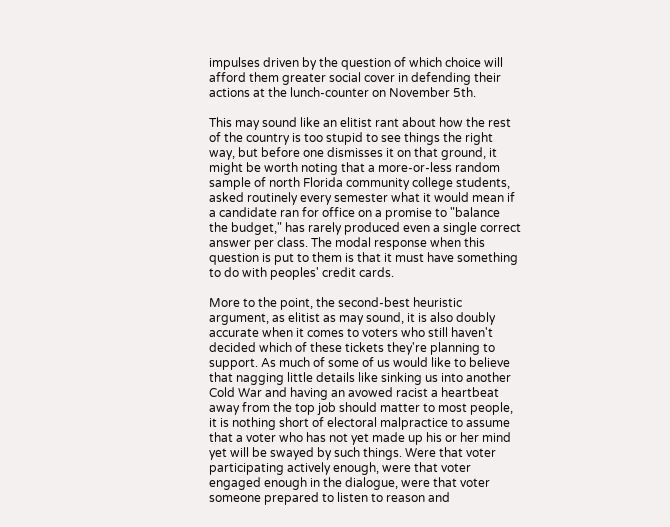impulses driven by the question of which choice will afford them greater social cover in defending their actions at the lunch-counter on November 5th.

This may sound like an elitist rant about how the rest of the country is too stupid to see things the right way, but before one dismisses it on that ground, it might be worth noting that a more-or-less random sample of north Florida community college students, asked routinely every semester what it would mean if a candidate ran for office on a promise to "balance the budget," has rarely produced even a single correct answer per class. The modal response when this question is put to them is that it must have something to do with peoples' credit cards.

More to the point, the second-best heuristic argument, as elitist as may sound, it is also doubly accurate when it comes to voters who still haven't decided which of these tickets they're planning to support. As much of some of us would like to believe that nagging little details like sinking us into another Cold War and having an avowed racist a heartbeat away from the top job should matter to most people, it is nothing short of electoral malpractice to assume that a voter who has not yet made up his or her mind yet will be swayed by such things. Were that voter participating actively enough, were that voter engaged enough in the dialogue, were that voter someone prepared to listen to reason and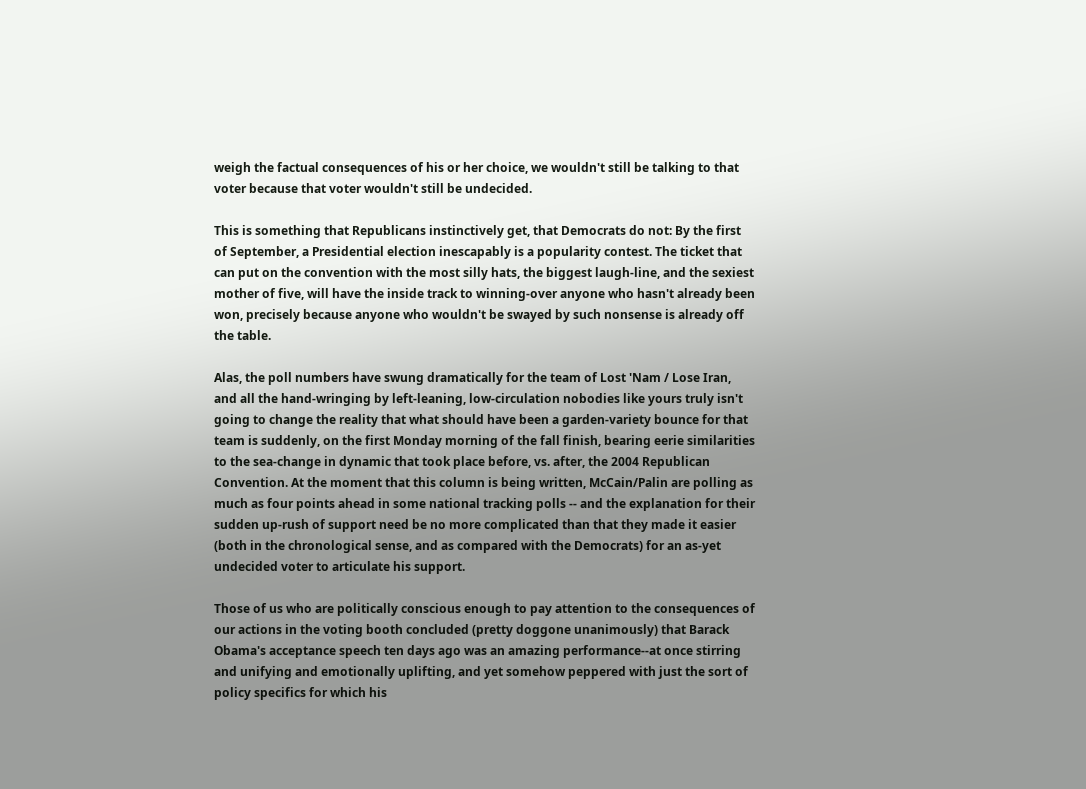weigh the factual consequences of his or her choice, we wouldn't still be talking to that voter because that voter wouldn't still be undecided.

This is something that Republicans instinctively get, that Democrats do not: By the first of September, a Presidential election inescapably is a popularity contest. The ticket that can put on the convention with the most silly hats, the biggest laugh-line, and the sexiest mother of five, will have the inside track to winning-over anyone who hasn't already been won, precisely because anyone who wouldn't be swayed by such nonsense is already off the table.

Alas, the poll numbers have swung dramatically for the team of Lost 'Nam / Lose Iran, and all the hand-wringing by left-leaning, low-circulation nobodies like yours truly isn't going to change the reality that what should have been a garden-variety bounce for that team is suddenly, on the first Monday morning of the fall finish, bearing eerie similarities to the sea-change in dynamic that took place before, vs. after, the 2004 Republican Convention. At the moment that this column is being written, McCain/Palin are polling as much as four points ahead in some national tracking polls -- and the explanation for their sudden up-rush of support need be no more complicated than that they made it easier (both in the chronological sense, and as compared with the Democrats) for an as-yet undecided voter to articulate his support.

Those of us who are politically conscious enough to pay attention to the consequences of our actions in the voting booth concluded (pretty doggone unanimously) that Barack Obama's acceptance speech ten days ago was an amazing performance--at once stirring and unifying and emotionally uplifting, and yet somehow peppered with just the sort of policy specifics for which his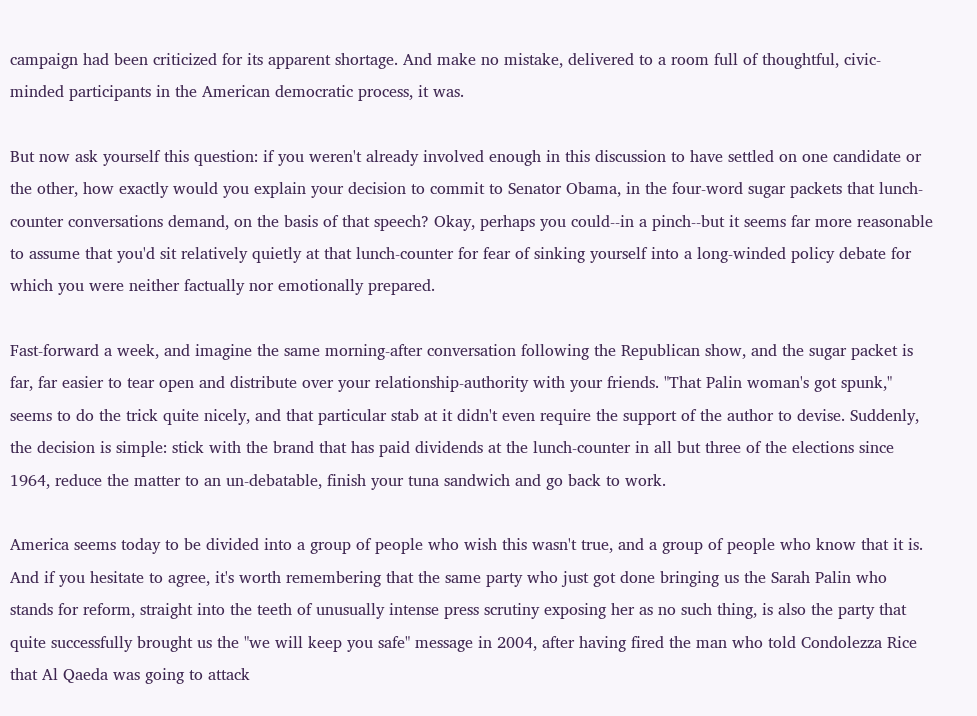campaign had been criticized for its apparent shortage. And make no mistake, delivered to a room full of thoughtful, civic-minded participants in the American democratic process, it was.

But now ask yourself this question: if you weren't already involved enough in this discussion to have settled on one candidate or the other, how exactly would you explain your decision to commit to Senator Obama, in the four-word sugar packets that lunch-counter conversations demand, on the basis of that speech? Okay, perhaps you could--in a pinch--but it seems far more reasonable to assume that you'd sit relatively quietly at that lunch-counter for fear of sinking yourself into a long-winded policy debate for which you were neither factually nor emotionally prepared.

Fast-forward a week, and imagine the same morning-after conversation following the Republican show, and the sugar packet is far, far easier to tear open and distribute over your relationship-authority with your friends. "That Palin woman's got spunk," seems to do the trick quite nicely, and that particular stab at it didn't even require the support of the author to devise. Suddenly, the decision is simple: stick with the brand that has paid dividends at the lunch-counter in all but three of the elections since 1964, reduce the matter to an un-debatable, finish your tuna sandwich and go back to work.

America seems today to be divided into a group of people who wish this wasn't true, and a group of people who know that it is. And if you hesitate to agree, it's worth remembering that the same party who just got done bringing us the Sarah Palin who stands for reform, straight into the teeth of unusually intense press scrutiny exposing her as no such thing, is also the party that quite successfully brought us the "we will keep you safe" message in 2004, after having fired the man who told Condolezza Rice that Al Qaeda was going to attack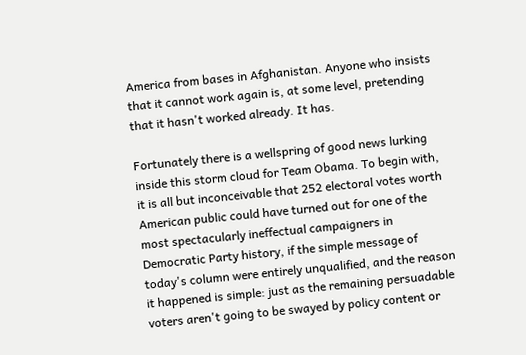America from bases in Afghanistan. Anyone who insists that it cannot work again is, at some level, pretending that it hasn't worked already. It has.

Fortunately there is a wellspring of good news lurking inside this storm cloud for Team Obama. To begin with, it is all but inconceivable that 252 electoral votes worth American public could have turned out for one of the most spectacularly ineffectual campaigners in Democratic Party history, if the simple message of today's column were entirely unqualified, and the reason it happened is simple: just as the remaining persuadable voters aren't going to be swayed by policy content or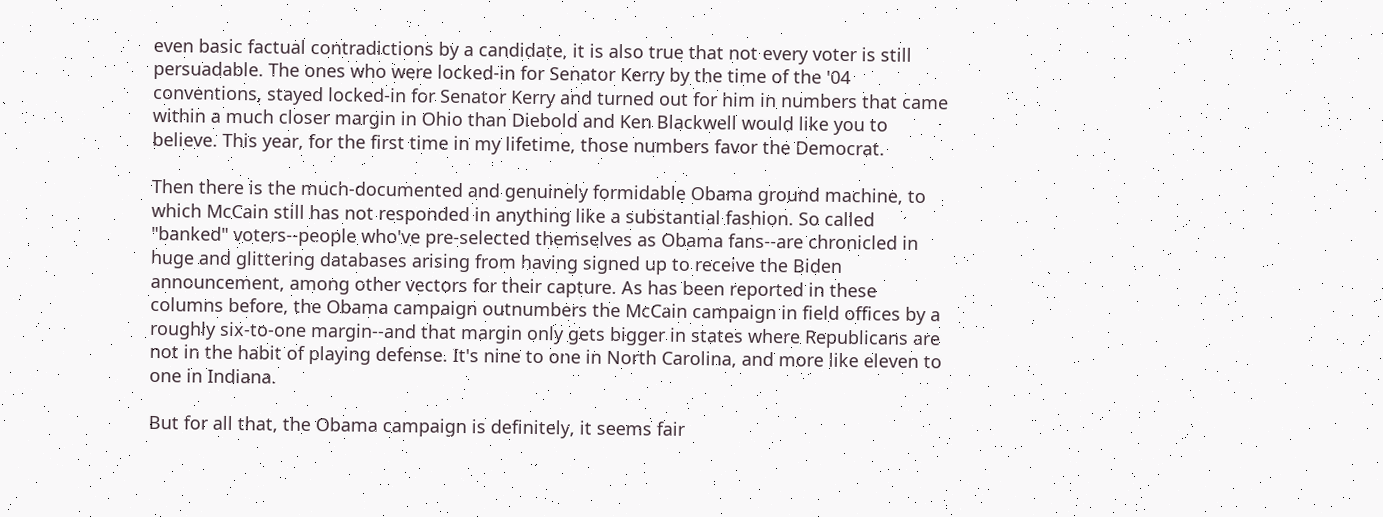even basic factual contradictions by a candidate, it is also true that not every voter is still persuadable. The ones who were locked-in for Senator Kerry by the time of the '04 conventions, stayed locked-in for Senator Kerry and turned out for him in numbers that came within a much closer margin in Ohio than Diebold and Ken Blackwell would like you to believe. This year, for the first time in my lifetime, those numbers favor the Democrat.

Then there is the much-documented and genuinely formidable Obama ground machine, to which McCain still has not responded in anything like a substantial fashion. So called "banked" voters--people who've pre-selected themselves as Obama fans--are chronicled in huge and glittering databases arising from having signed up to receive the Biden announcement, among other vectors for their capture. As has been reported in these columns before, the Obama campaign outnumbers the McCain campaign in field offices by a roughly six-to-one margin--and that margin only gets bigger in states where Republicans are not in the habit of playing defense. It's nine to one in North Carolina, and more like eleven to one in Indiana.

But for all that, the Obama campaign is definitely, it seems fair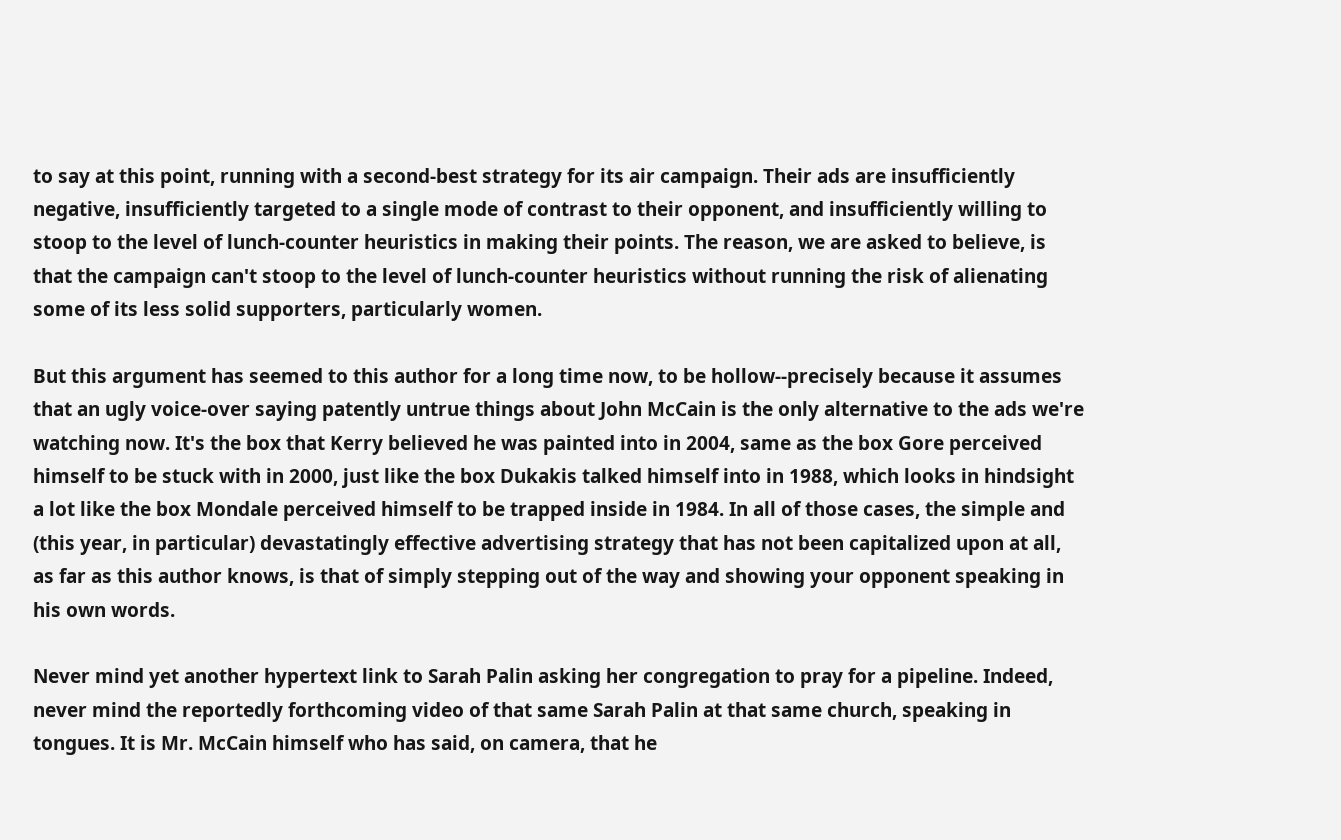to say at this point, running with a second-best strategy for its air campaign. Their ads are insufficiently negative, insufficiently targeted to a single mode of contrast to their opponent, and insufficiently willing to stoop to the level of lunch-counter heuristics in making their points. The reason, we are asked to believe, is that the campaign can't stoop to the level of lunch-counter heuristics without running the risk of alienating some of its less solid supporters, particularly women.

But this argument has seemed to this author for a long time now, to be hollow--precisely because it assumes that an ugly voice-over saying patently untrue things about John McCain is the only alternative to the ads we're watching now. It's the box that Kerry believed he was painted into in 2004, same as the box Gore perceived himself to be stuck with in 2000, just like the box Dukakis talked himself into in 1988, which looks in hindsight a lot like the box Mondale perceived himself to be trapped inside in 1984. In all of those cases, the simple and (this year, in particular) devastatingly effective advertising strategy that has not been capitalized upon at all, as far as this author knows, is that of simply stepping out of the way and showing your opponent speaking in his own words.

Never mind yet another hypertext link to Sarah Palin asking her congregation to pray for a pipeline. Indeed, never mind the reportedly forthcoming video of that same Sarah Palin at that same church, speaking in tongues. It is Mr. McCain himself who has said, on camera, that he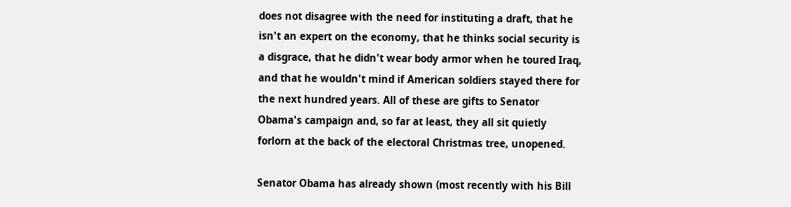does not disagree with the need for instituting a draft, that he isn't an expert on the economy, that he thinks social security is a disgrace, that he didn't wear body armor when he toured Iraq, and that he wouldn't mind if American soldiers stayed there for the next hundred years. All of these are gifts to Senator Obama's campaign and, so far at least, they all sit quietly forlorn at the back of the electoral Christmas tree, unopened.

Senator Obama has already shown (most recently with his Bill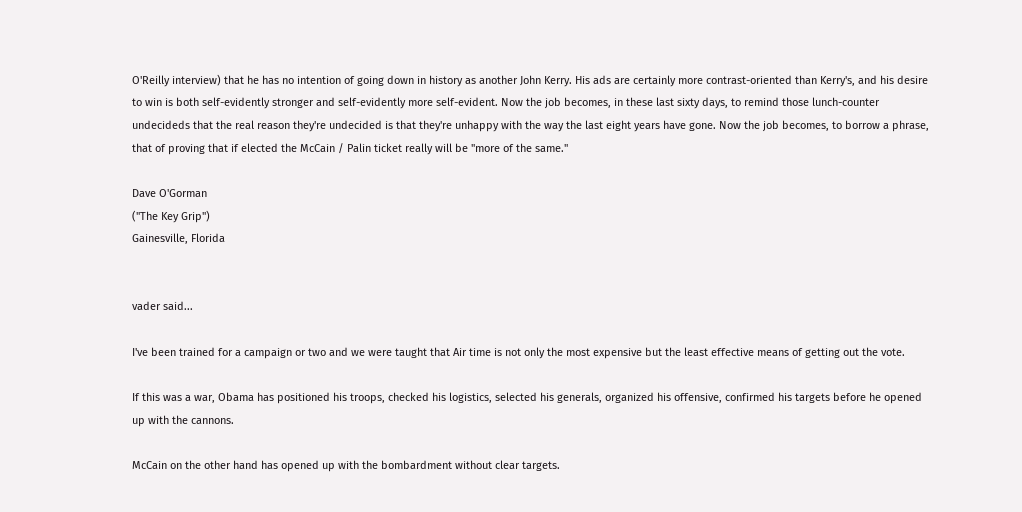O'Reilly interview) that he has no intention of going down in history as another John Kerry. His ads are certainly more contrast-oriented than Kerry's, and his desire to win is both self-evidently stronger and self-evidently more self-evident. Now the job becomes, in these last sixty days, to remind those lunch-counter undecideds that the real reason they're undecided is that they're unhappy with the way the last eight years have gone. Now the job becomes, to borrow a phrase, that of proving that if elected the McCain / Palin ticket really will be "more of the same."

Dave O'Gorman
("The Key Grip")
Gainesville, Florida


vader said...

I've been trained for a campaign or two and we were taught that Air time is not only the most expensive but the least effective means of getting out the vote.

If this was a war, Obama has positioned his troops, checked his logistics, selected his generals, organized his offensive, confirmed his targets before he opened up with the cannons.

McCain on the other hand has opened up with the bombardment without clear targets.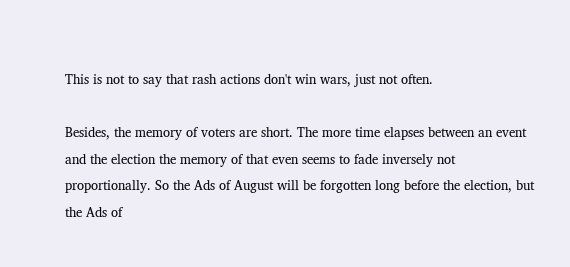This is not to say that rash actions don't win wars, just not often.

Besides, the memory of voters are short. The more time elapses between an event and the election the memory of that even seems to fade inversely not proportionally. So the Ads of August will be forgotten long before the election, but the Ads of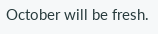October will be fresh.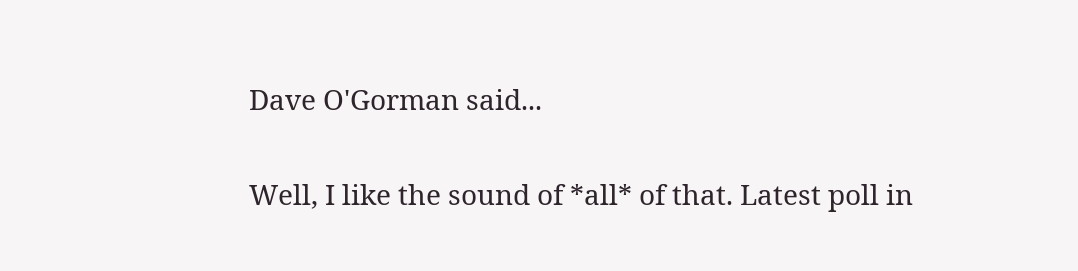Dave O'Gorman said...

Well, I like the sound of *all* of that. Latest poll in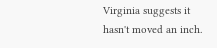Virginia suggests it hasn't moved an inch.